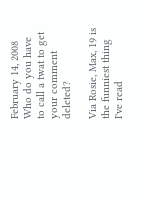February 14, 2008
Who do you have to call a twat to get your comment deleted?

Via Rosie, Max, 19 is the funniest thing I've read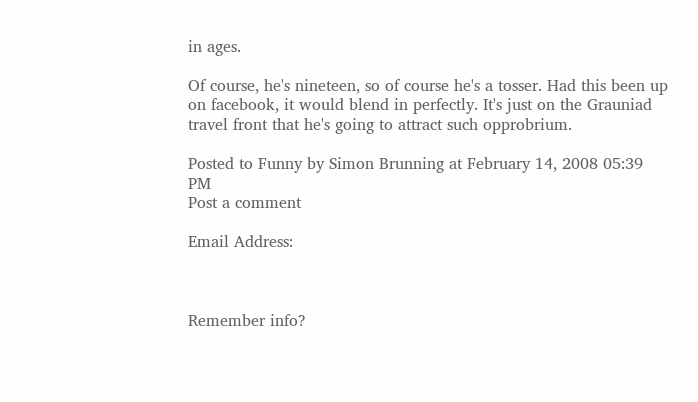in ages.

Of course, he's nineteen, so of course he's a tosser. Had this been up on facebook, it would blend in perfectly. It's just on the Grauniad travel front that he's going to attract such opprobrium.

Posted to Funny by Simon Brunning at February 14, 2008 05:39 PM
Post a comment

Email Address:



Remember info?